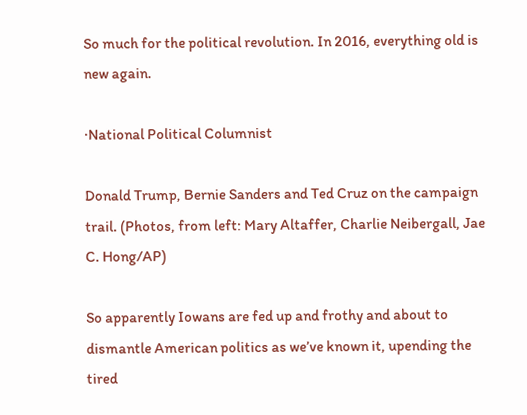So much for the political revolution. In 2016, everything old is new again.

·National Political Columnist

Donald Trump, Bernie Sanders and Ted Cruz on the campaign trail. (Photos, from left: Mary Altaffer, Charlie Neibergall, Jae C. Hong/AP)

So apparently Iowans are fed up and frothy and about to dismantle American politics as we’ve known it, upending the tired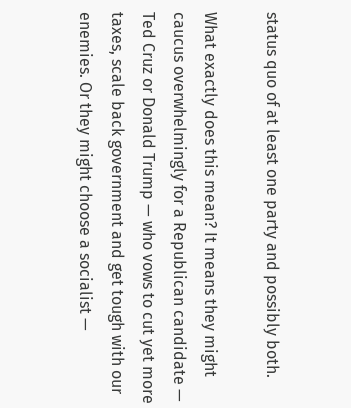status quo of at least one party and possibly both.

What exactly does this mean? It means they might caucus overwhelmingly for a Republican candidate — Ted Cruz or Donald Trump — who vows to cut yet more taxes, scale back government and get tough with our enemies. Or they might choose a socialist —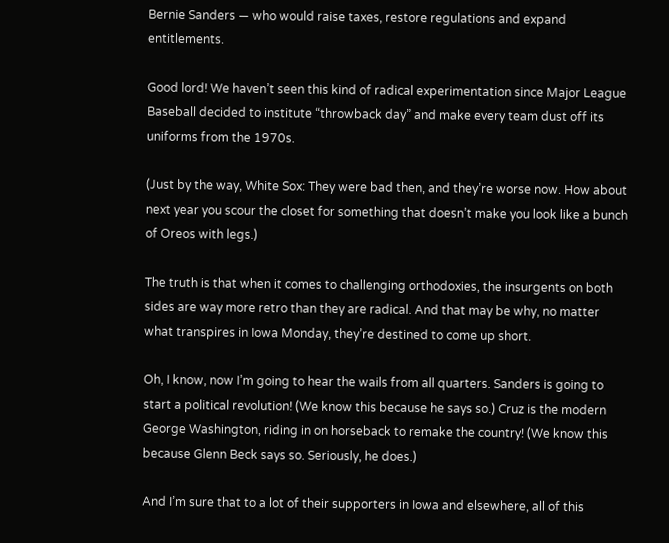Bernie Sanders — who would raise taxes, restore regulations and expand entitlements.

Good lord! We haven’t seen this kind of radical experimentation since Major League Baseball decided to institute “throwback day” and make every team dust off its uniforms from the 1970s.

(Just by the way, White Sox: They were bad then, and they’re worse now. How about next year you scour the closet for something that doesn’t make you look like a bunch of Oreos with legs.)

The truth is that when it comes to challenging orthodoxies, the insurgents on both sides are way more retro than they are radical. And that may be why, no matter what transpires in Iowa Monday, they’re destined to come up short.

Oh, I know, now I’m going to hear the wails from all quarters. Sanders is going to start a political revolution! (We know this because he says so.) Cruz is the modern George Washington, riding in on horseback to remake the country! (We know this because Glenn Beck says so. Seriously, he does.)

And I’m sure that to a lot of their supporters in Iowa and elsewhere, all of this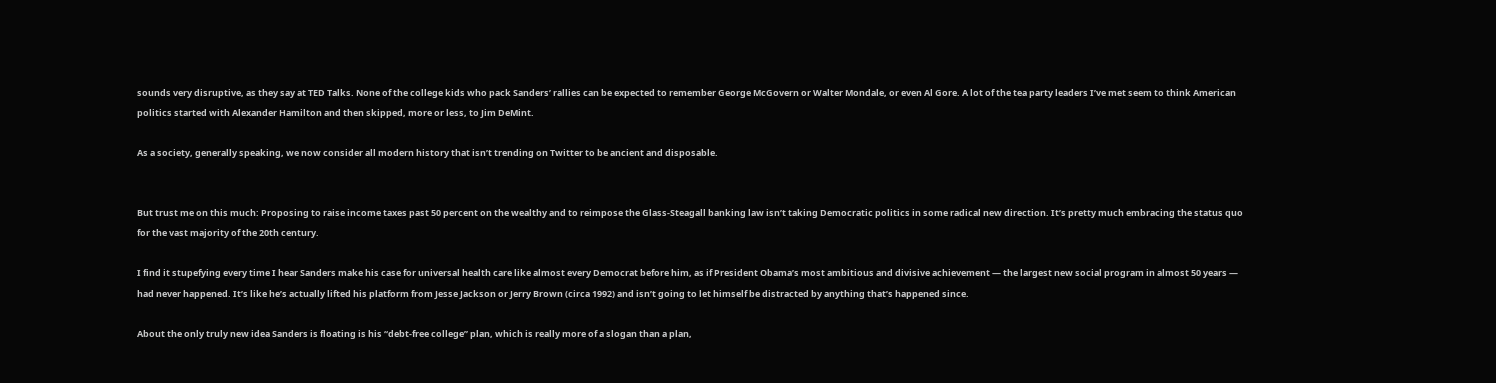sounds very disruptive, as they say at TED Talks. None of the college kids who pack Sanders’ rallies can be expected to remember George McGovern or Walter Mondale, or even Al Gore. A lot of the tea party leaders I’ve met seem to think American politics started with Alexander Hamilton and then skipped, more or less, to Jim DeMint.

As a society, generally speaking, we now consider all modern history that isn’t trending on Twitter to be ancient and disposable.


But trust me on this much: Proposing to raise income taxes past 50 percent on the wealthy and to reimpose the Glass-Steagall banking law isn’t taking Democratic politics in some radical new direction. It’s pretty much embracing the status quo for the vast majority of the 20th century.

I find it stupefying every time I hear Sanders make his case for universal health care like almost every Democrat before him, as if President Obama’s most ambitious and divisive achievement — the largest new social program in almost 50 years — had never happened. It’s like he’s actually lifted his platform from Jesse Jackson or Jerry Brown (circa 1992) and isn’t going to let himself be distracted by anything that’s happened since.

About the only truly new idea Sanders is floating is his “debt-free college” plan, which is really more of a slogan than a plan,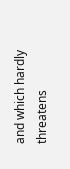and which hardly threatens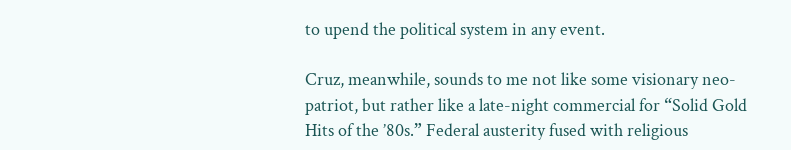to upend the political system in any event.

Cruz, meanwhile, sounds to me not like some visionary neo-patriot, but rather like a late-night commercial for “Solid Gold Hits of the ’80s.” Federal austerity fused with religious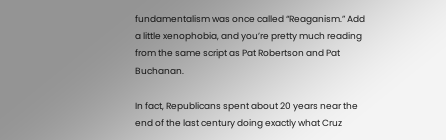fundamentalism was once called “Reaganism.” Add a little xenophobia, and you’re pretty much reading from the same script as Pat Robertson and Pat Buchanan.

In fact, Republicans spent about 20 years near the end of the last century doing exactly what Cruz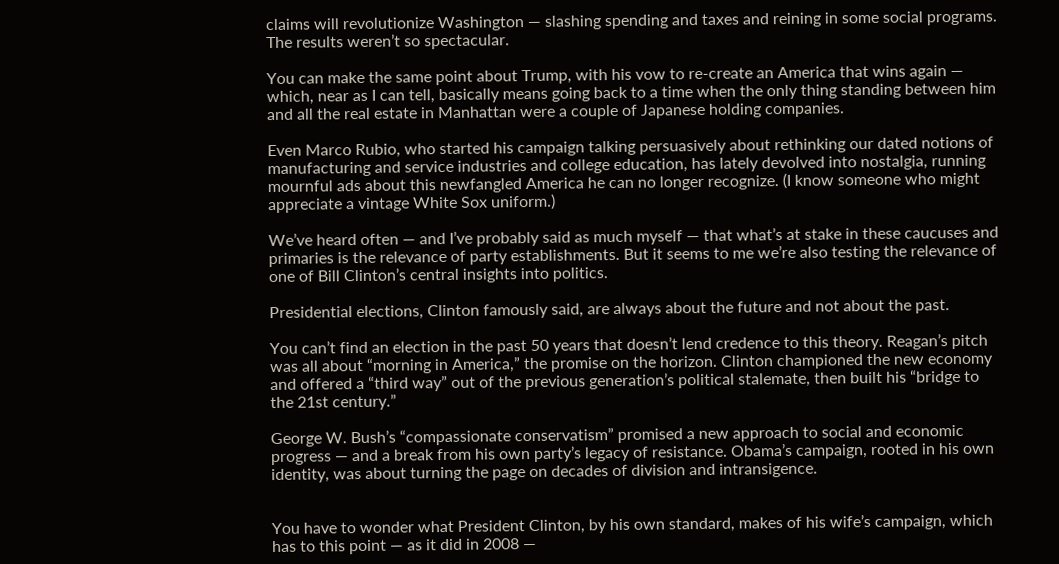claims will revolutionize Washington — slashing spending and taxes and reining in some social programs. The results weren’t so spectacular.

You can make the same point about Trump, with his vow to re-create an America that wins again — which, near as I can tell, basically means going back to a time when the only thing standing between him and all the real estate in Manhattan were a couple of Japanese holding companies.

Even Marco Rubio, who started his campaign talking persuasively about rethinking our dated notions of manufacturing and service industries and college education, has lately devolved into nostalgia, running mournful ads about this newfangled America he can no longer recognize. (I know someone who might appreciate a vintage White Sox uniform.)

We’ve heard often — and I’ve probably said as much myself — that what’s at stake in these caucuses and primaries is the relevance of party establishments. But it seems to me we’re also testing the relevance of one of Bill Clinton’s central insights into politics.

Presidential elections, Clinton famously said, are always about the future and not about the past.

You can’t find an election in the past 50 years that doesn’t lend credence to this theory. Reagan’s pitch was all about “morning in America,” the promise on the horizon. Clinton championed the new economy and offered a “third way” out of the previous generation’s political stalemate, then built his “bridge to the 21st century.”

George W. Bush’s “compassionate conservatism” promised a new approach to social and economic progress — and a break from his own party’s legacy of resistance. Obama’s campaign, rooted in his own identity, was about turning the page on decades of division and intransigence.


You have to wonder what President Clinton, by his own standard, makes of his wife’s campaign, which has to this point — as it did in 2008 —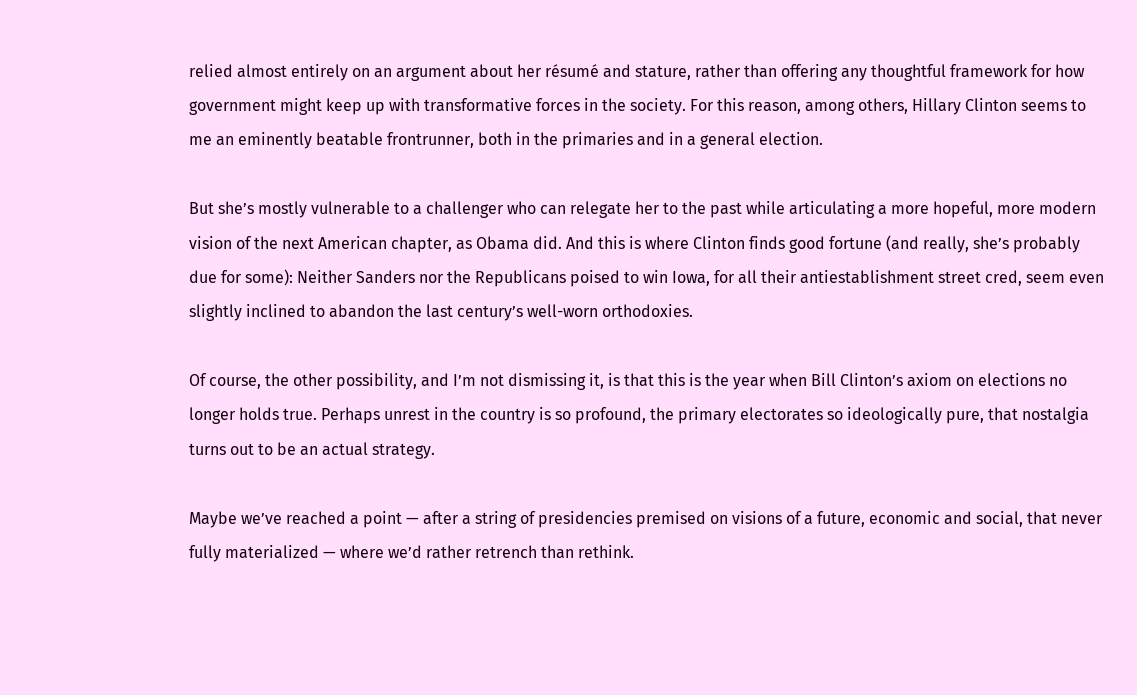relied almost entirely on an argument about her résumé and stature, rather than offering any thoughtful framework for how government might keep up with transformative forces in the society. For this reason, among others, Hillary Clinton seems to me an eminently beatable frontrunner, both in the primaries and in a general election.

But she’s mostly vulnerable to a challenger who can relegate her to the past while articulating a more hopeful, more modern vision of the next American chapter, as Obama did. And this is where Clinton finds good fortune (and really, she’s probably due for some): Neither Sanders nor the Republicans poised to win Iowa, for all their antiestablishment street cred, seem even slightly inclined to abandon the last century’s well-worn orthodoxies.

Of course, the other possibility, and I’m not dismissing it, is that this is the year when Bill Clinton’s axiom on elections no longer holds true. Perhaps unrest in the country is so profound, the primary electorates so ideologically pure, that nostalgia turns out to be an actual strategy.

Maybe we’ve reached a point — after a string of presidencies premised on visions of a future, economic and social, that never fully materialized — where we’d rather retrench than rethink.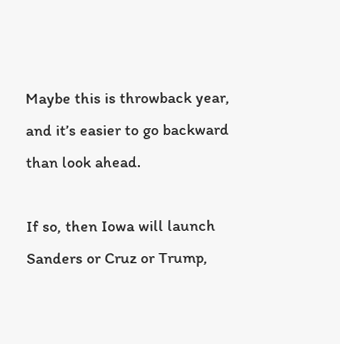Maybe this is throwback year, and it’s easier to go backward than look ahead.

If so, then Iowa will launch Sanders or Cruz or Trump,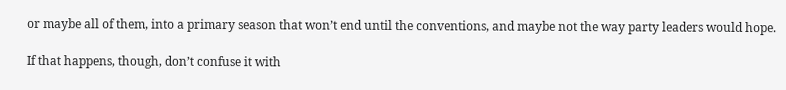or maybe all of them, into a primary season that won’t end until the conventions, and maybe not the way party leaders would hope.

If that happens, though, don’t confuse it with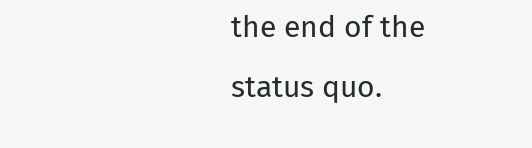the end of the status quo.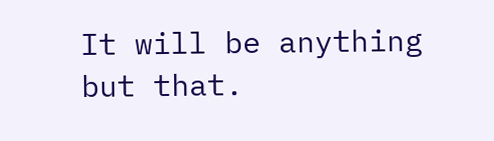It will be anything but that.